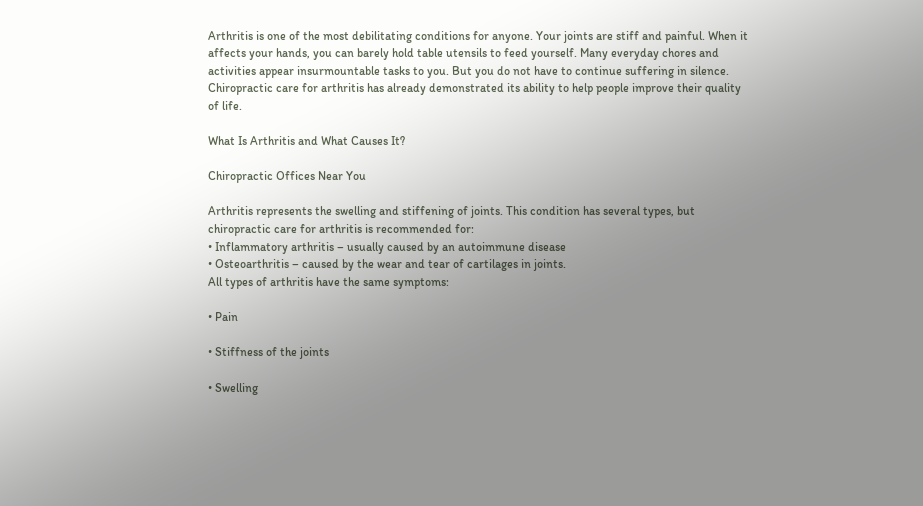Arthritis is one of the most debilitating conditions for anyone. Your joints are stiff and painful. When it affects your hands, you can barely hold table utensils to feed yourself. Many everyday chores and activities appear insurmountable tasks to you. But you do not have to continue suffering in silence. Chiropractic care for arthritis has already demonstrated its ability to help people improve their quality of life.

What Is Arthritis and What Causes It?

Chiropractic Offices Near You

Arthritis represents the swelling and stiffening of joints. This condition has several types, but chiropractic care for arthritis is recommended for:
• Inflammatory arthritis – usually caused by an autoimmune disease
• Osteoarthritis – caused by the wear and tear of cartilages in joints.
All types of arthritis have the same symptoms:

• Pain

• Stiffness of the joints

• Swelling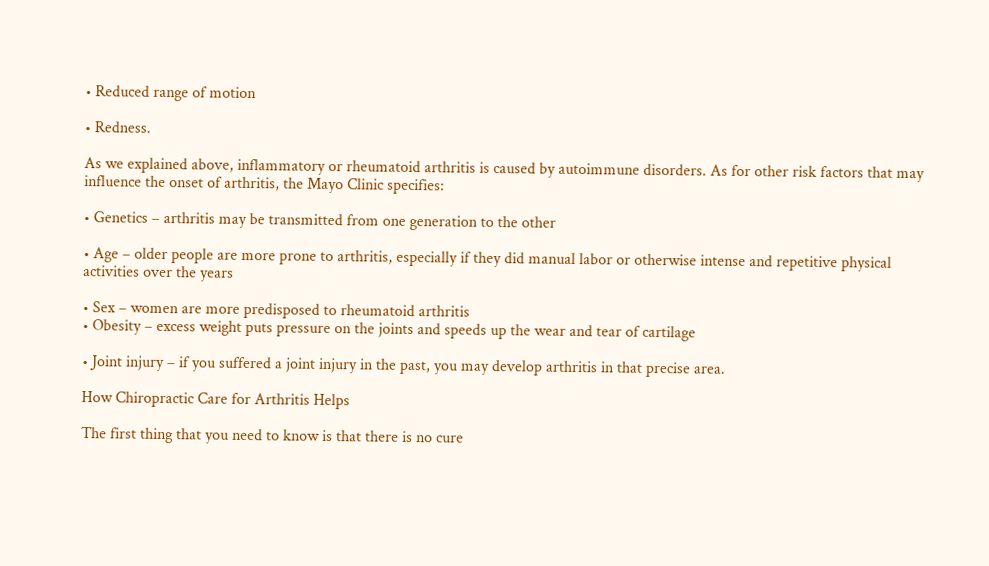• Reduced range of motion

• Redness.

As we explained above, inflammatory or rheumatoid arthritis is caused by autoimmune disorders. As for other risk factors that may influence the onset of arthritis, the Mayo Clinic specifies:

• Genetics – arthritis may be transmitted from one generation to the other

• Age – older people are more prone to arthritis, especially if they did manual labor or otherwise intense and repetitive physical activities over the years

• Sex – women are more predisposed to rheumatoid arthritis
• Obesity – excess weight puts pressure on the joints and speeds up the wear and tear of cartilage

• Joint injury – if you suffered a joint injury in the past, you may develop arthritis in that precise area.

How Chiropractic Care for Arthritis Helps

The first thing that you need to know is that there is no cure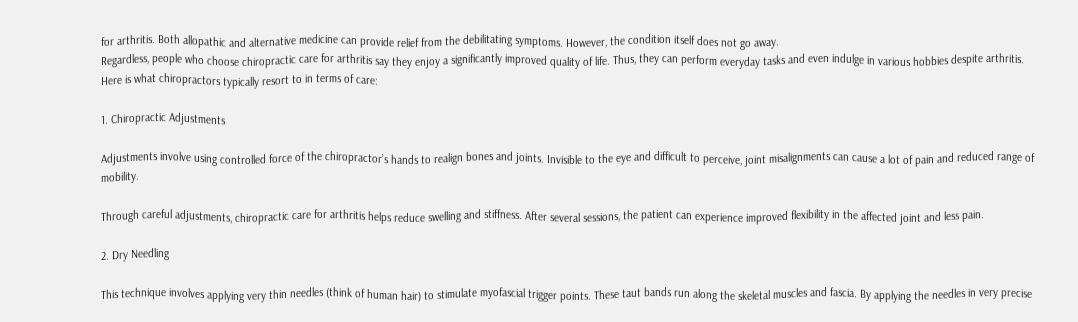for arthritis. Both allopathic and alternative medicine can provide relief from the debilitating symptoms. However, the condition itself does not go away.
Regardless, people who choose chiropractic care for arthritis say they enjoy a significantly improved quality of life. Thus, they can perform everyday tasks and even indulge in various hobbies despite arthritis.
Here is what chiropractors typically resort to in terms of care:

1. Chiropractic Adjustments

Adjustments involve using controlled force of the chiropractor’s hands to realign bones and joints. Invisible to the eye and difficult to perceive, joint misalignments can cause a lot of pain and reduced range of mobility.

Through careful adjustments, chiropractic care for arthritis helps reduce swelling and stiffness. After several sessions, the patient can experience improved flexibility in the affected joint and less pain.

2. Dry Needling

This technique involves applying very thin needles (think of human hair) to stimulate myofascial trigger points. These taut bands run along the skeletal muscles and fascia. By applying the needles in very precise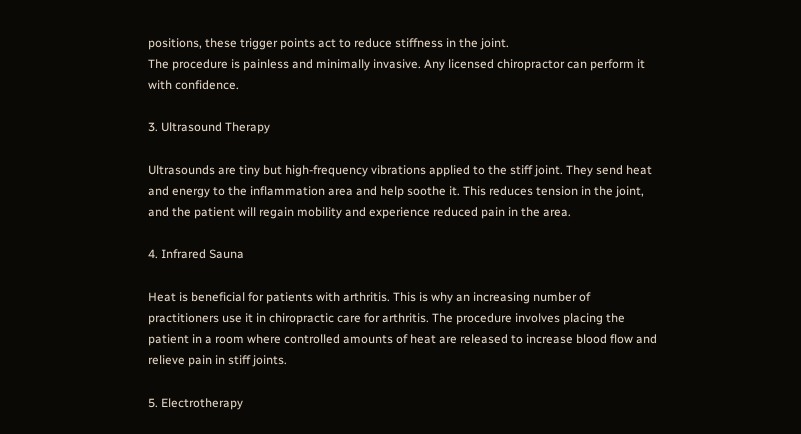positions, these trigger points act to reduce stiffness in the joint.
The procedure is painless and minimally invasive. Any licensed chiropractor can perform it with confidence.

3. Ultrasound Therapy

Ultrasounds are tiny but high-frequency vibrations applied to the stiff joint. They send heat and energy to the inflammation area and help soothe it. This reduces tension in the joint, and the patient will regain mobility and experience reduced pain in the area.

4. Infrared Sauna

Heat is beneficial for patients with arthritis. This is why an increasing number of practitioners use it in chiropractic care for arthritis. The procedure involves placing the patient in a room where controlled amounts of heat are released to increase blood flow and relieve pain in stiff joints.

5. Electrotherapy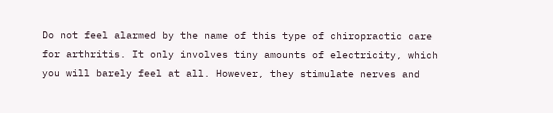Do not feel alarmed by the name of this type of chiropractic care for arthritis. It only involves tiny amounts of electricity, which you will barely feel at all. However, they stimulate nerves and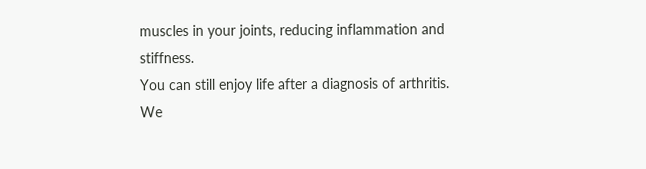muscles in your joints, reducing inflammation and stiffness.
You can still enjoy life after a diagnosis of arthritis. We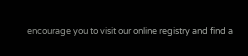encourage you to visit our online registry and find a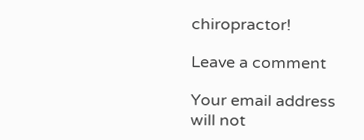chiropractor!

Leave a comment

Your email address will not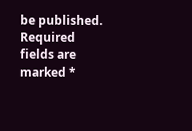be published. Required fields are marked *